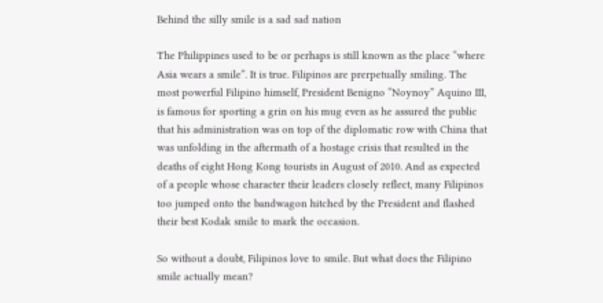Behind the silly smile is a sad sad nation

The Philippines used to be or perhaps is still known as the place “where Asia wears a smile”. It is true. Filipinos are prerpetually smiling. The most powerful Filipino himself, President Benigno “Noynoy” Aquino III, is famous for sporting a grin on his mug even as he assured the public that his administration was on top of the diplomatic row with China that was unfolding in the aftermath of a hostage crisis that resulted in the deaths of eight Hong Kong tourists in August of 2010. And as expected of a people whose character their leaders closely reflect, many Filipinos too jumped onto the bandwagon hitched by the President and flashed their best Kodak smile to mark the occasion.

So without a doubt, Filipinos love to smile. But what does the Filipino smile actually mean?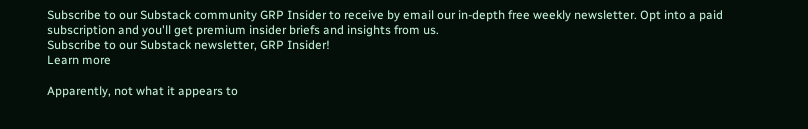Subscribe to our Substack community GRP Insider to receive by email our in-depth free weekly newsletter. Opt into a paid subscription and you'll get premium insider briefs and insights from us.
Subscribe to our Substack newsletter, GRP Insider!
Learn more

Apparently, not what it appears to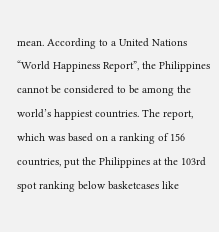mean. According to a United Nations “World Happiness Report”, the Philippines cannot be considered to be among the world’s happiest countries. The report, which was based on a ranking of 156 countries, put the Philippines at the 103rd spot ranking below basketcases like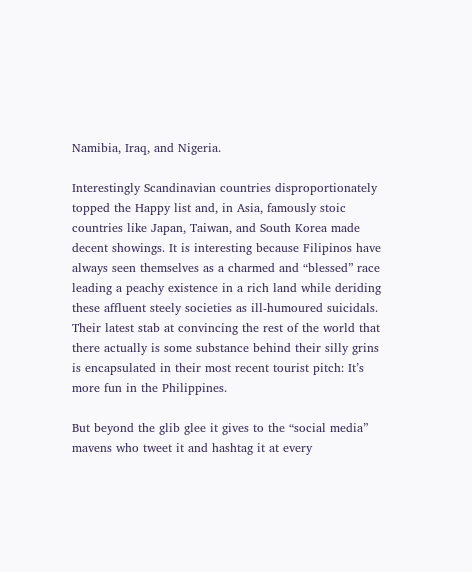Namibia, Iraq, and Nigeria.

Interestingly Scandinavian countries disproportionately topped the Happy list and, in Asia, famously stoic countries like Japan, Taiwan, and South Korea made decent showings. It is interesting because Filipinos have always seen themselves as a charmed and “blessed” race leading a peachy existence in a rich land while deriding these affluent steely societies as ill-humoured suicidals. Their latest stab at convincing the rest of the world that there actually is some substance behind their silly grins is encapsulated in their most recent tourist pitch: It’s more fun in the Philippines.

But beyond the glib glee it gives to the “social media” mavens who tweet it and hashtag it at every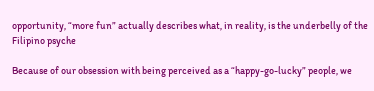opportunity, “more fun” actually describes what, in reality, is the underbelly of the Filipino psyche

Because of our obsession with being perceived as a “happy-go-lucky” people, we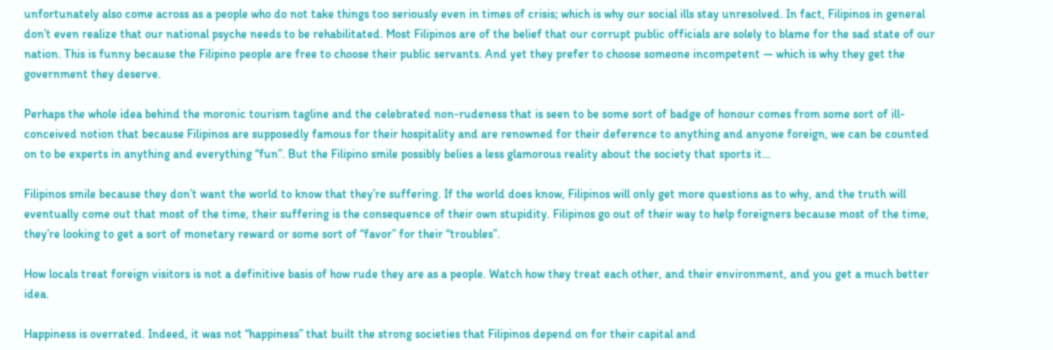unfortunately also come across as a people who do not take things too seriously even in times of crisis; which is why our social ills stay unresolved. In fact, Filipinos in general don’t even realize that our national psyche needs to be rehabilitated. Most Filipinos are of the belief that our corrupt public officials are solely to blame for the sad state of our nation. This is funny because the Filipino people are free to choose their public servants. And yet they prefer to choose someone incompetent — which is why they get the government they deserve.

Perhaps the whole idea behind the moronic tourism tagline and the celebrated non-rudeness that is seen to be some sort of badge of honour comes from some sort of ill-conceived notion that because Filipinos are supposedly famous for their hospitality and are renowned for their deference to anything and anyone foreign, we can be counted on to be experts in anything and everything “fun”. But the Filipino smile possibly belies a less glamorous reality about the society that sports it…

Filipinos smile because they don’t want the world to know that they’re suffering. If the world does know, Filipinos will only get more questions as to why, and the truth will eventually come out that most of the time, their suffering is the consequence of their own stupidity. Filipinos go out of their way to help foreigners because most of the time, they’re looking to get a sort of monetary reward or some sort of “favor” for their “troubles”.

How locals treat foreign visitors is not a definitive basis of how rude they are as a people. Watch how they treat each other, and their environment, and you get a much better idea.

Happiness is overrated. Indeed, it was not “happiness” that built the strong societies that Filipinos depend on for their capital and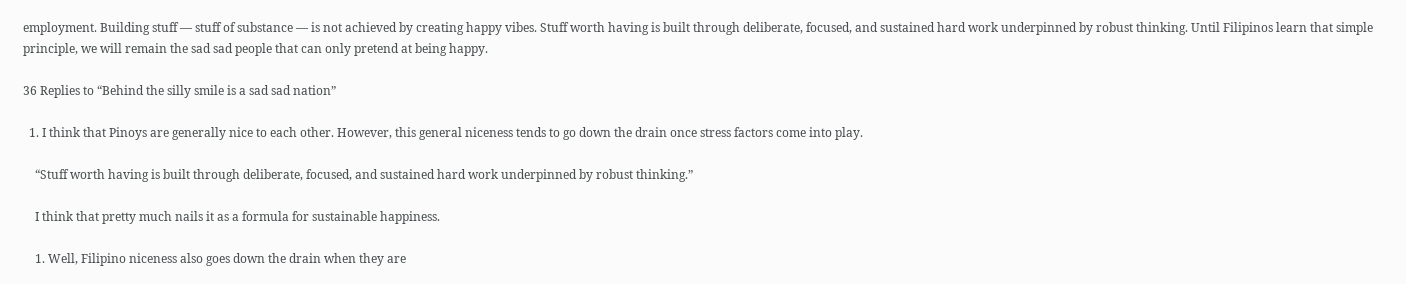employment. Building stuff — stuff of substance — is not achieved by creating happy vibes. Stuff worth having is built through deliberate, focused, and sustained hard work underpinned by robust thinking. Until Filipinos learn that simple principle, we will remain the sad sad people that can only pretend at being happy.

36 Replies to “Behind the silly smile is a sad sad nation”

  1. I think that Pinoys are generally nice to each other. However, this general niceness tends to go down the drain once stress factors come into play.

    “Stuff worth having is built through deliberate, focused, and sustained hard work underpinned by robust thinking.”

    I think that pretty much nails it as a formula for sustainable happiness.

    1. Well, Filipino niceness also goes down the drain when they are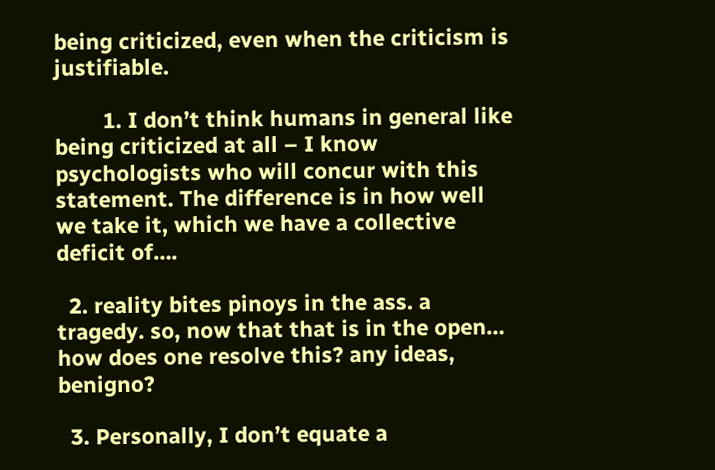being criticized, even when the criticism is justifiable.

        1. I don’t think humans in general like being criticized at all – I know psychologists who will concur with this statement. The difference is in how well we take it, which we have a collective deficit of….

  2. reality bites pinoys in the ass. a tragedy. so, now that that is in the open… how does one resolve this? any ideas, benigno?

  3. Personally, I don’t equate a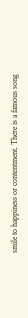smile to happiness or contentment. There is a famous song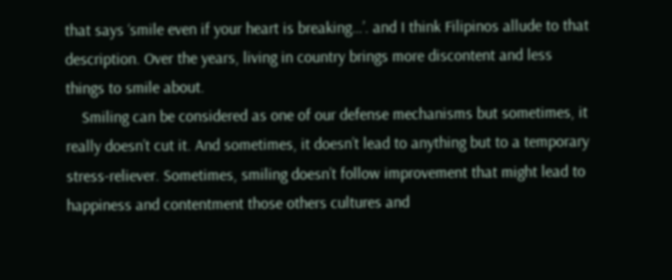that says ‘smile even if your heart is breaking…’. and I think Filipinos allude to that description. Over the years, living in country brings more discontent and less things to smile about.
    Smiling can be considered as one of our defense mechanisms but sometimes, it really doesn’t cut it. And sometimes, it doesn’t lead to anything but to a temporary stress-reliever. Sometimes, smiling doesn’t follow improvement that might lead to happiness and contentment those others cultures and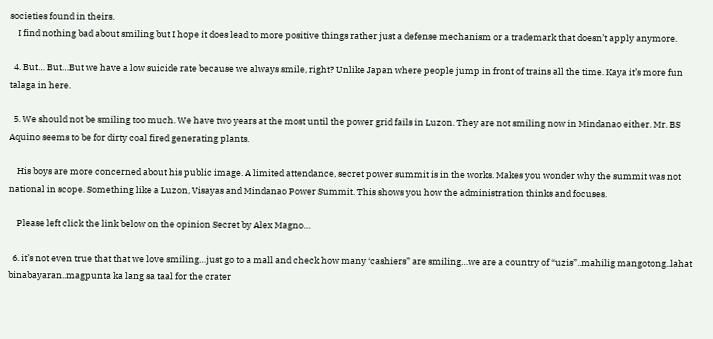societies found in theirs.
    I find nothing bad about smiling but I hope it does lead to more positive things rather just a defense mechanism or a trademark that doesn’t apply anymore.

  4. But… But…But we have a low suicide rate because we always smile, right? Unlike Japan where people jump in front of trains all the time. Kaya it’s more fun talaga in here.

  5. We should not be smiling too much. We have two years at the most until the power grid fails in Luzon. They are not smiling now in Mindanao either. Mr. BS Aquino seems to be for dirty coal fired generating plants.

    His boys are more concerned about his public image. A limited attendance, secret power summit is in the works. Makes you wonder why the summit was not national in scope. Something like a Luzon, Visayas and Mindanao Power Summit. This shows you how the administration thinks and focuses.

    Please left click the link below on the opinion Secret by Alex Magno…

  6. it’s not even true that that we love smiling…just go to a mall and check how many ‘cashiers” are smiling…we are a country of “uzis”..mahilig mangotong..lahat binabayaran..magpunta ka lang sa taal for the crater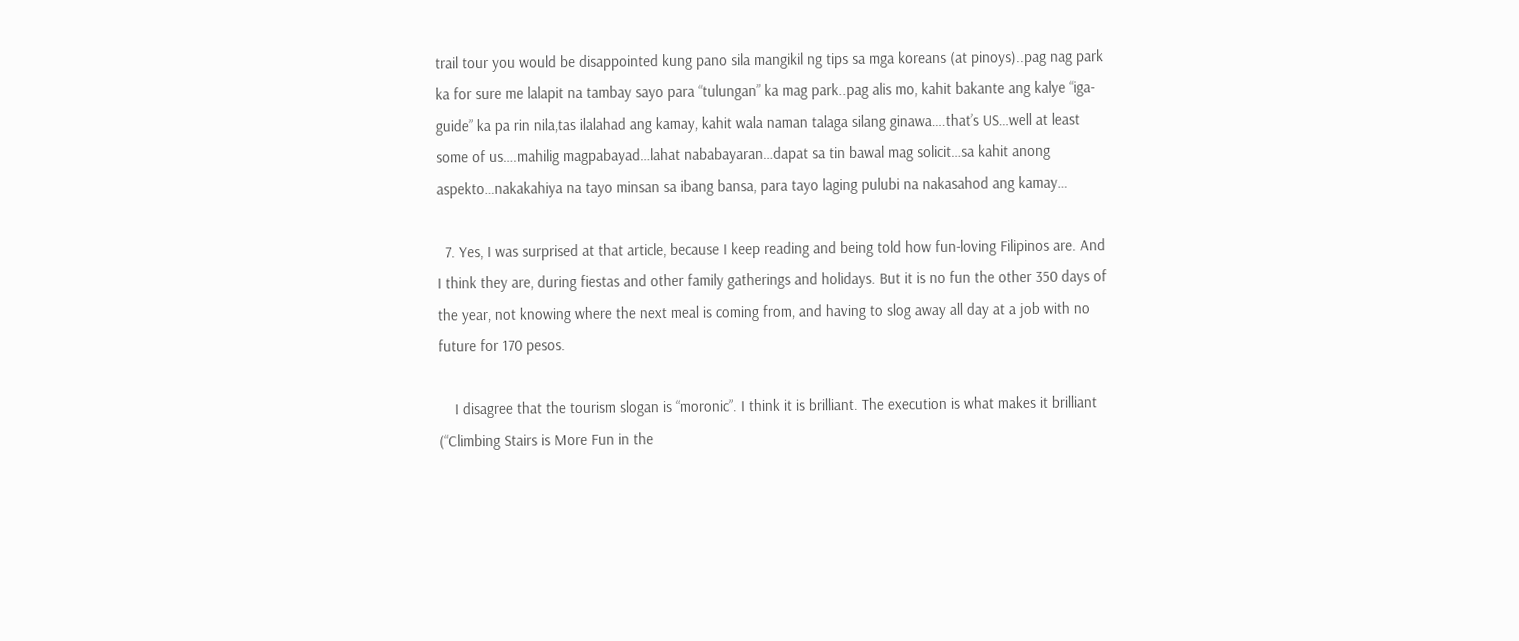trail tour you would be disappointed kung pano sila mangikil ng tips sa mga koreans (at pinoys)..pag nag park ka for sure me lalapit na tambay sayo para “tulungan” ka mag park..pag alis mo, kahit bakante ang kalye “iga-guide” ka pa rin nila,tas ilalahad ang kamay, kahit wala naman talaga silang ginawa….that’s US…well at least some of us….mahilig magpabayad…lahat nababayaran…dapat sa tin bawal mag solicit…sa kahit anong aspekto…nakakahiya na tayo minsan sa ibang bansa, para tayo laging pulubi na nakasahod ang kamay…

  7. Yes, I was surprised at that article, because I keep reading and being told how fun-loving Filipinos are. And I think they are, during fiestas and other family gatherings and holidays. But it is no fun the other 350 days of the year, not knowing where the next meal is coming from, and having to slog away all day at a job with no future for 170 pesos.

    I disagree that the tourism slogan is “moronic”. I think it is brilliant. The execution is what makes it brilliant (“Climbing Stairs is More Fun in the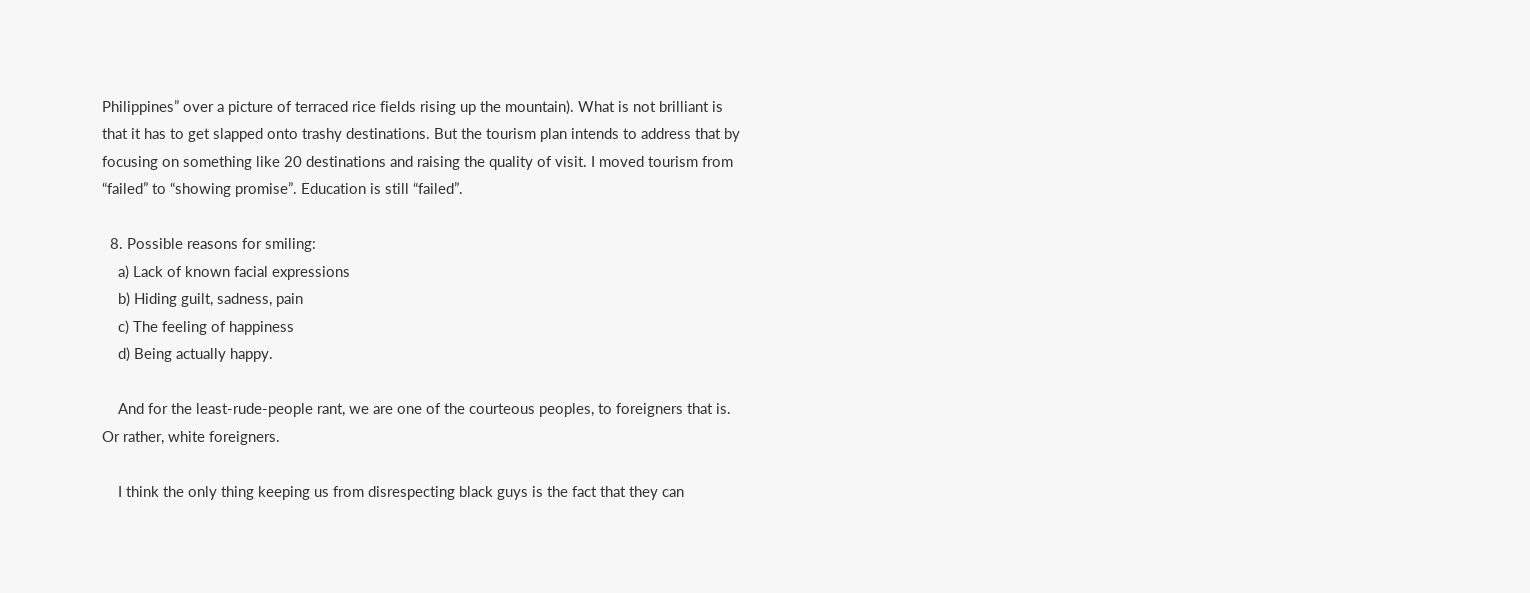Philippines” over a picture of terraced rice fields rising up the mountain). What is not brilliant is that it has to get slapped onto trashy destinations. But the tourism plan intends to address that by focusing on something like 20 destinations and raising the quality of visit. I moved tourism from “failed” to “showing promise”. Education is still “failed”.

  8. Possible reasons for smiling:
    a) Lack of known facial expressions
    b) Hiding guilt, sadness, pain
    c) The feeling of happiness
    d) Being actually happy.

    And for the least-rude-people rant, we are one of the courteous peoples, to foreigners that is. Or rather, white foreigners.

    I think the only thing keeping us from disrespecting black guys is the fact that they can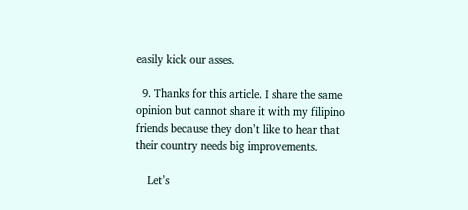easily kick our asses.

  9. Thanks for this article. I share the same opinion but cannot share it with my filipino friends because they don’t like to hear that their country needs big improvements.

    Let’s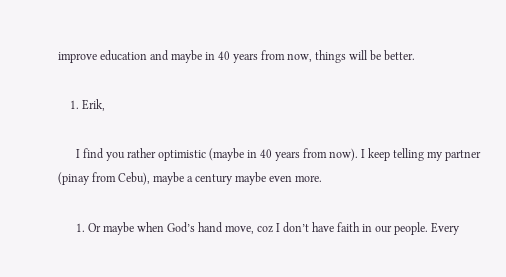improve education and maybe in 40 years from now, things will be better.

    1. Erik,

      I find you rather optimistic (maybe in 40 years from now). I keep telling my partner (pinay from Cebu), maybe a century maybe even more.

      1. Or maybe when God’s hand move, coz I don’t have faith in our people. Every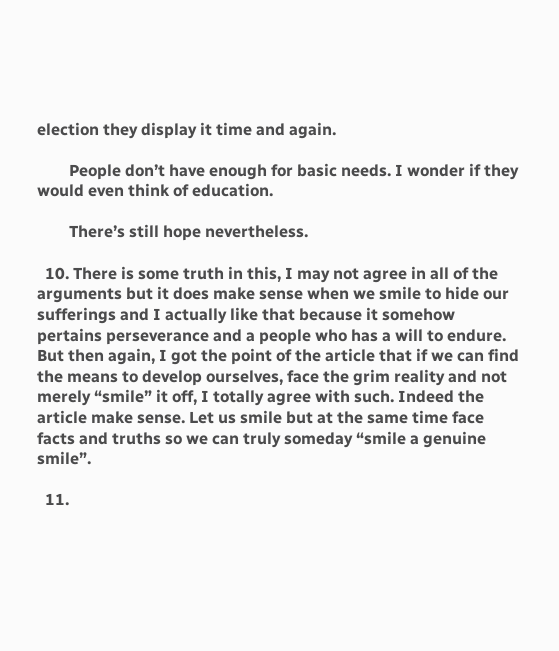election they display it time and again.

        People don’t have enough for basic needs. I wonder if they would even think of education.

        There’s still hope nevertheless.

  10. There is some truth in this, I may not agree in all of the arguments but it does make sense when we smile to hide our sufferings and I actually like that because it somehow pertains perseverance and a people who has a will to endure. But then again, I got the point of the article that if we can find the means to develop ourselves, face the grim reality and not merely “smile” it off, I totally agree with such. Indeed the article make sense. Let us smile but at the same time face facts and truths so we can truly someday “smile a genuine smile”.

  11.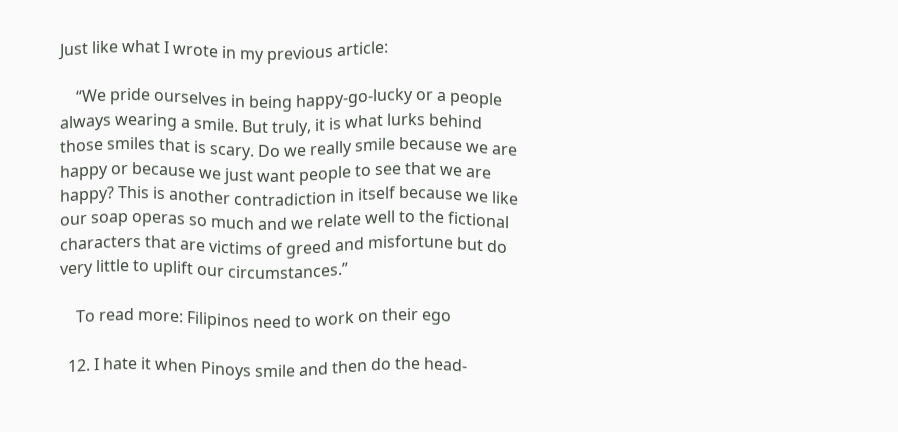Just like what I wrote in my previous article:

    “We pride ourselves in being happy-go-lucky or a people always wearing a smile. But truly, it is what lurks behind those smiles that is scary. Do we really smile because we are happy or because we just want people to see that we are happy? This is another contradiction in itself because we like our soap operas so much and we relate well to the fictional characters that are victims of greed and misfortune but do very little to uplift our circumstances.”

    To read more: Filipinos need to work on their ego

  12. I hate it when Pinoys smile and then do the head-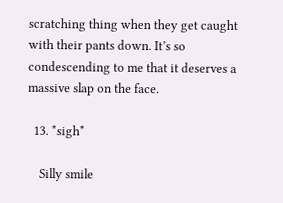scratching thing when they get caught with their pants down. It’s so condescending to me that it deserves a massive slap on the face.

  13. *sigh*

    Silly smile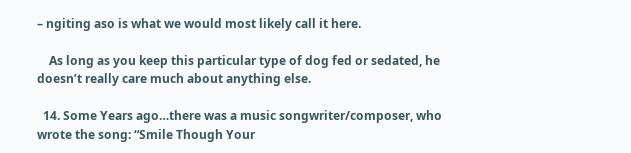– ngiting aso is what we would most likely call it here.

    As long as you keep this particular type of dog fed or sedated, he doesn’t really care much about anything else.

  14. Some Years ago…there was a music songwriter/composer, who wrote the song: “Smile Though Your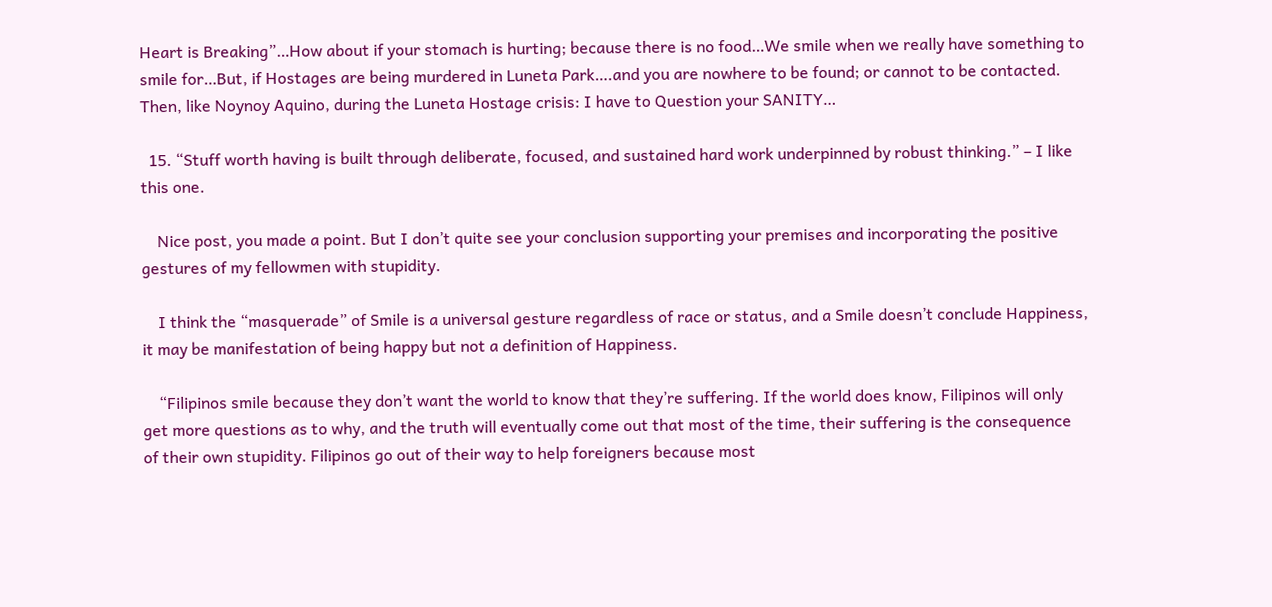Heart is Breaking”…How about if your stomach is hurting; because there is no food…We smile when we really have something to smile for…But, if Hostages are being murdered in Luneta Park….and you are nowhere to be found; or cannot to be contacted. Then, like Noynoy Aquino, during the Luneta Hostage crisis: I have to Question your SANITY…

  15. “Stuff worth having is built through deliberate, focused, and sustained hard work underpinned by robust thinking.” – I like this one.

    Nice post, you made a point. But I don’t quite see your conclusion supporting your premises and incorporating the positive gestures of my fellowmen with stupidity.

    I think the “masquerade” of Smile is a universal gesture regardless of race or status, and a Smile doesn’t conclude Happiness, it may be manifestation of being happy but not a definition of Happiness.

    “Filipinos smile because they don’t want the world to know that they’re suffering. If the world does know, Filipinos will only get more questions as to why, and the truth will eventually come out that most of the time, their suffering is the consequence of their own stupidity. Filipinos go out of their way to help foreigners because most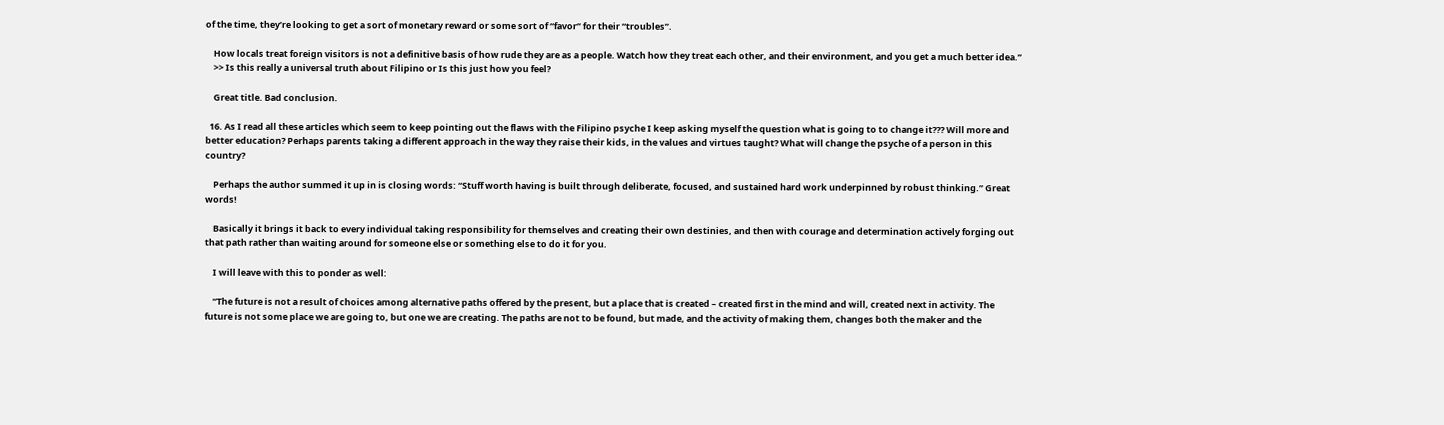of the time, they’re looking to get a sort of monetary reward or some sort of “favor” for their “troubles”.

    How locals treat foreign visitors is not a definitive basis of how rude they are as a people. Watch how they treat each other, and their environment, and you get a much better idea.”
    >> Is this really a universal truth about Filipino or Is this just how you feel?

    Great title. Bad conclusion.

  16. As I read all these articles which seem to keep pointing out the flaws with the Filipino psyche I keep asking myself the question what is going to to change it??? Will more and better education? Perhaps parents taking a different approach in the way they raise their kids, in the values and virtues taught? What will change the psyche of a person in this country?

    Perhaps the author summed it up in is closing words: “Stuff worth having is built through deliberate, focused, and sustained hard work underpinned by robust thinking.” Great words!

    Basically it brings it back to every individual taking responsibility for themselves and creating their own destinies, and then with courage and determination actively forging out that path rather than waiting around for someone else or something else to do it for you.

    I will leave with this to ponder as well:

    “The future is not a result of choices among alternative paths offered by the present, but a place that is created – created first in the mind and will, created next in activity. The future is not some place we are going to, but one we are creating. The paths are not to be found, but made, and the activity of making them, changes both the maker and the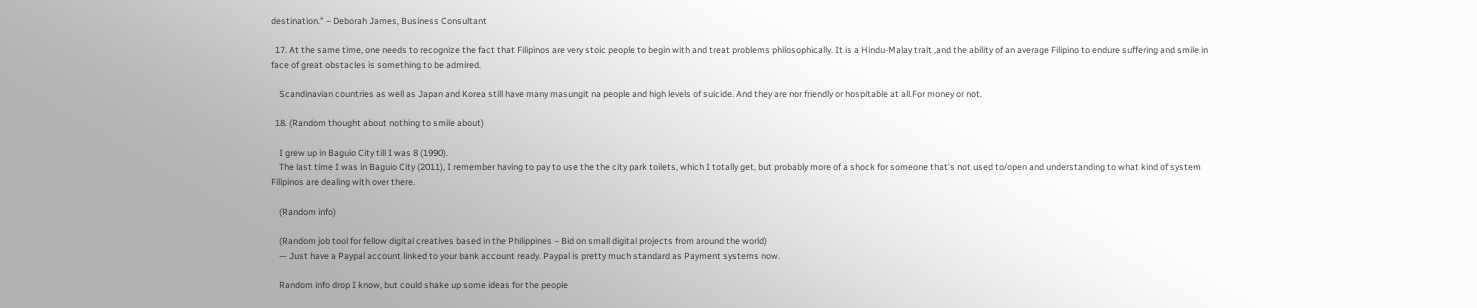destination.” – Deborah James, Business Consultant

  17. At the same time, one needs to recognize the fact that Filipinos are very stoic people to begin with and treat problems philosophically. It is a Hindu-Malay trait ,and the ability of an average Filipino to endure suffering and smile in face of great obstacles is something to be admired.

    Scandinavian countries as well as Japan and Korea still have many masungit na people and high levels of suicide. And they are nor friendly or hospitable at all.For money or not.

  18. (Random thought about nothing to smile about)

    I grew up in Baguio City till I was 8 (1990).
    The last time I was in Baguio City (2011), I remember having to pay to use the the city park toilets, which I totally get, but probably more of a shock for someone that’s not used to/open and understanding to what kind of system Filipinos are dealing with over there.

    (Random info)

    (Random job tool for fellow digital creatives based in the Philippines – Bid on small digital projects from around the world)
    — Just have a Paypal account linked to your bank account ready. Paypal is pretty much standard as Payment systems now.

    Random info drop I know, but could shake up some ideas for the people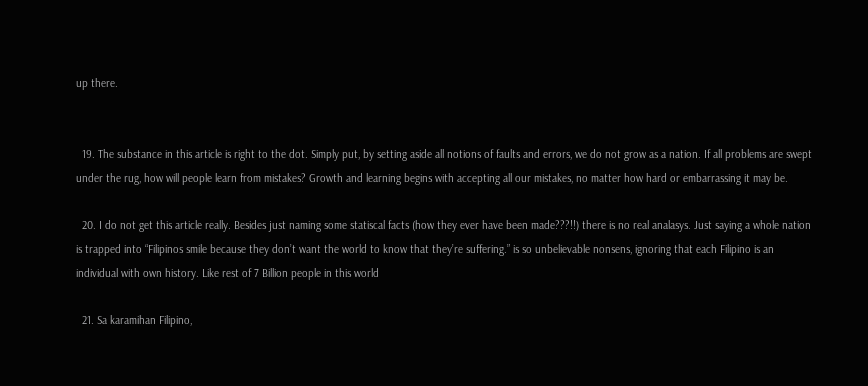up there.


  19. The substance in this article is right to the dot. Simply put, by setting aside all notions of faults and errors, we do not grow as a nation. If all problems are swept under the rug, how will people learn from mistakes? Growth and learning begins with accepting all our mistakes, no matter how hard or embarrassing it may be.

  20. I do not get this article really. Besides just naming some statiscal facts (how they ever have been made???!!) there is no real analasys. Just saying a whole nation is trapped into “Filipinos smile because they don’t want the world to know that they’re suffering.” is so unbelievable nonsens, ignoring that each Filipino is an individual with own history. Like rest of 7 Billion people in this world

  21. Sa karamihan Filipino,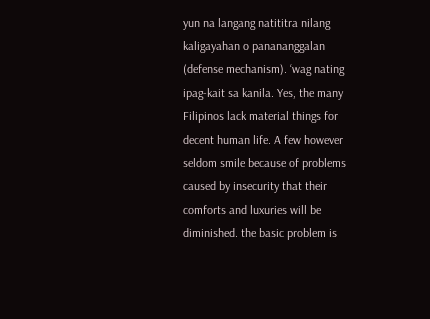yun na langang natititra nilang kaligayahan o panananggalan (defense mechanism). ‘wag nating ipag-kait sa kanila. Yes, the many Filipinos lack material things for decent human life. A few however seldom smile because of problems caused by insecurity that their comforts and luxuries will be diminished. the basic problem is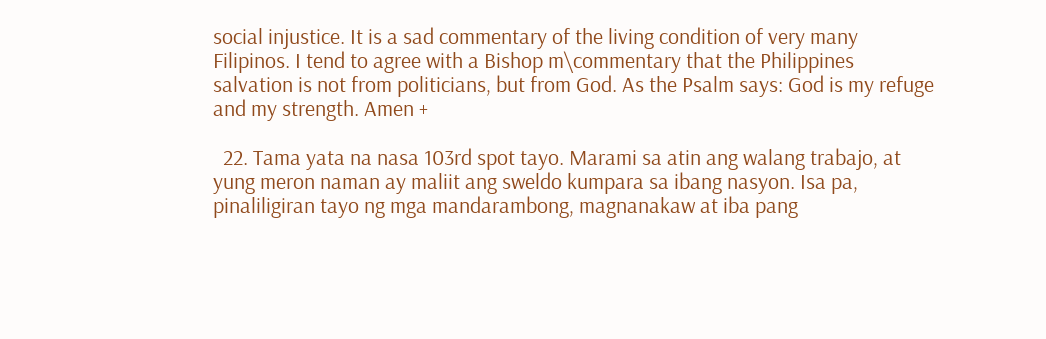social injustice. It is a sad commentary of the living condition of very many Filipinos. I tend to agree with a Bishop m\commentary that the Philippines salvation is not from politicians, but from God. As the Psalm says: God is my refuge and my strength. Amen +

  22. Tama yata na nasa 103rd spot tayo. Marami sa atin ang walang trabajo, at yung meron naman ay maliit ang sweldo kumpara sa ibang nasyon. Isa pa, pinaliligiran tayo ng mga mandarambong, magnanakaw at iba pang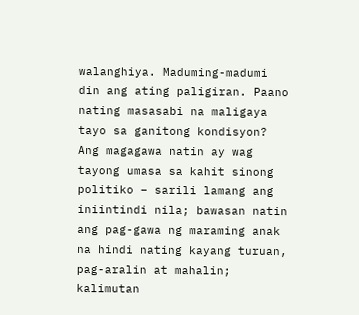walanghiya. Maduming-madumi din ang ating paligiran. Paano nating masasabi na maligaya tayo sa ganitong kondisyon? Ang magagawa natin ay wag tayong umasa sa kahit sinong politiko – sarili lamang ang iniintindi nila; bawasan natin ang pag-gawa ng maraming anak na hindi nating kayang turuan, pag-aralin at mahalin; kalimutan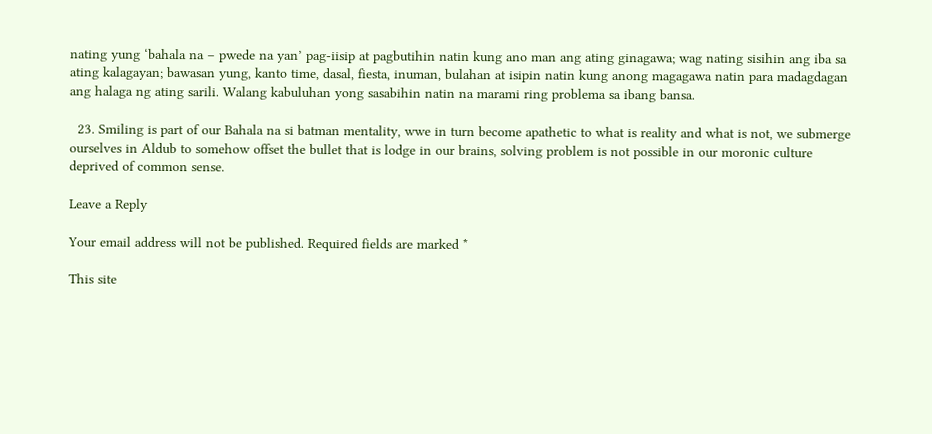nating yung ‘bahala na – pwede na yan’ pag-iisip at pagbutihin natin kung ano man ang ating ginagawa; wag nating sisihin ang iba sa ating kalagayan; bawasan yung, kanto time, dasal, fiesta, inuman, bulahan at isipin natin kung anong magagawa natin para madagdagan ang halaga ng ating sarili. Walang kabuluhan yong sasabihin natin na marami ring problema sa ibang bansa.

  23. Smiling is part of our Bahala na si batman mentality, wwe in turn become apathetic to what is reality and what is not, we submerge ourselves in Aldub to somehow offset the bullet that is lodge in our brains, solving problem is not possible in our moronic culture deprived of common sense.

Leave a Reply

Your email address will not be published. Required fields are marked *

This site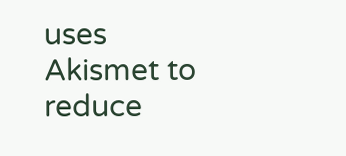uses Akismet to reduce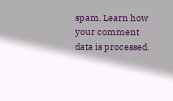spam. Learn how your comment data is processed.